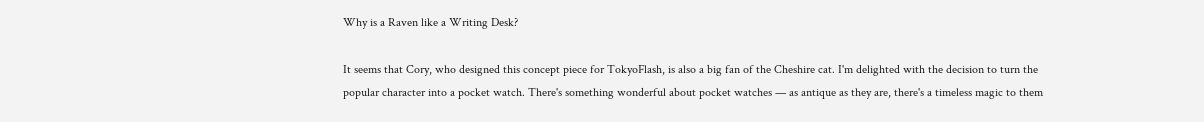Why is a Raven like a Writing Desk?

It seems that Cory, who designed this concept piece for TokyoFlash, is also a big fan of the Cheshire cat. I'm delighted with the decision to turn the popular character into a pocket watch. There's something wonderful about pocket watches — as antique as they are, there's a timeless magic to them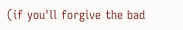(if you'll forgive the bad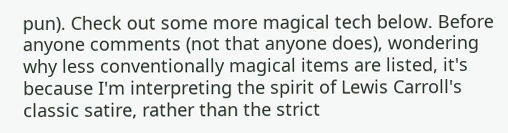pun). Check out some more magical tech below. Before anyone comments (not that anyone does), wondering why less conventionally magical items are listed, it's because I'm interpreting the spirit of Lewis Carroll's classic satire, rather than the strict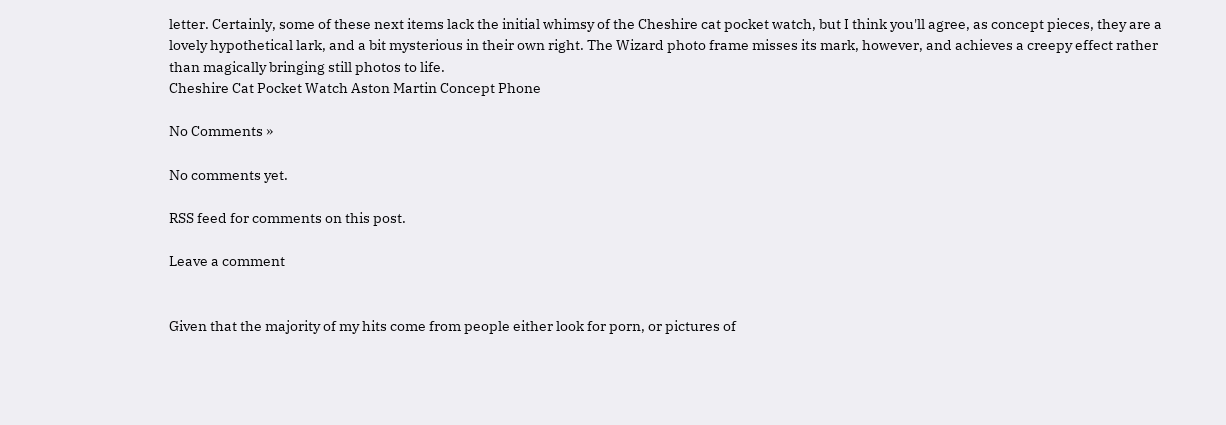letter. Certainly, some of these next items lack the initial whimsy of the Cheshire cat pocket watch, but I think you'll agree, as concept pieces, they are a lovely hypothetical lark, and a bit mysterious in their own right. The Wizard photo frame misses its mark, however, and achieves a creepy effect rather than magically bringing still photos to life.
Cheshire Cat Pocket Watch Aston Martin Concept Phone

No Comments »

No comments yet.

RSS feed for comments on this post.

Leave a comment


Given that the majority of my hits come from people either look for porn, or pictures of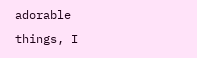adorable things, I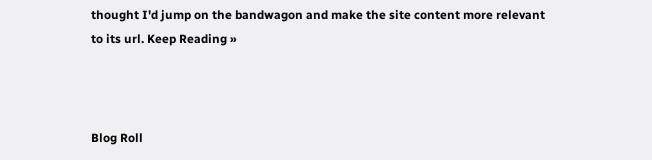thought I'd jump on the bandwagon and make the site content more relevant to its url. Keep Reading »



Blog Roll